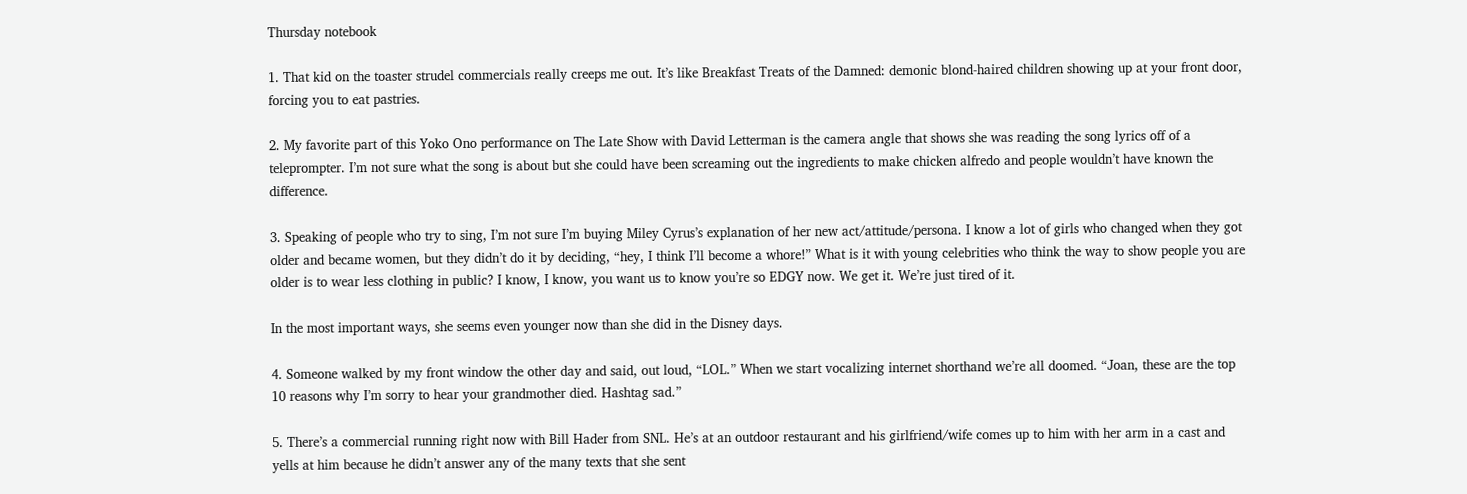Thursday notebook

1. That kid on the toaster strudel commercials really creeps me out. It’s like Breakfast Treats of the Damned: demonic blond-haired children showing up at your front door, forcing you to eat pastries.

2. My favorite part of this Yoko Ono performance on The Late Show with David Letterman is the camera angle that shows she was reading the song lyrics off of a teleprompter. I’m not sure what the song is about but she could have been screaming out the ingredients to make chicken alfredo and people wouldn’t have known the difference.

3. Speaking of people who try to sing, I’m not sure I’m buying Miley Cyrus’s explanation of her new act/attitude/persona. I know a lot of girls who changed when they got older and became women, but they didn’t do it by deciding, “hey, I think I’ll become a whore!” What is it with young celebrities who think the way to show people you are older is to wear less clothing in public? I know, I know, you want us to know you’re so EDGY now. We get it. We’re just tired of it.

In the most important ways, she seems even younger now than she did in the Disney days.

4. Someone walked by my front window the other day and said, out loud, “LOL.” When we start vocalizing internet shorthand we’re all doomed. “Joan, these are the top 10 reasons why I’m sorry to hear your grandmother died. Hashtag sad.”

5. There’s a commercial running right now with Bill Hader from SNL. He’s at an outdoor restaurant and his girlfriend/wife comes up to him with her arm in a cast and yells at him because he didn’t answer any of the many texts that she sent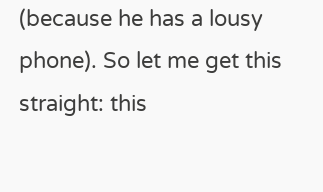(because he has a lousy phone). So let me get this straight: this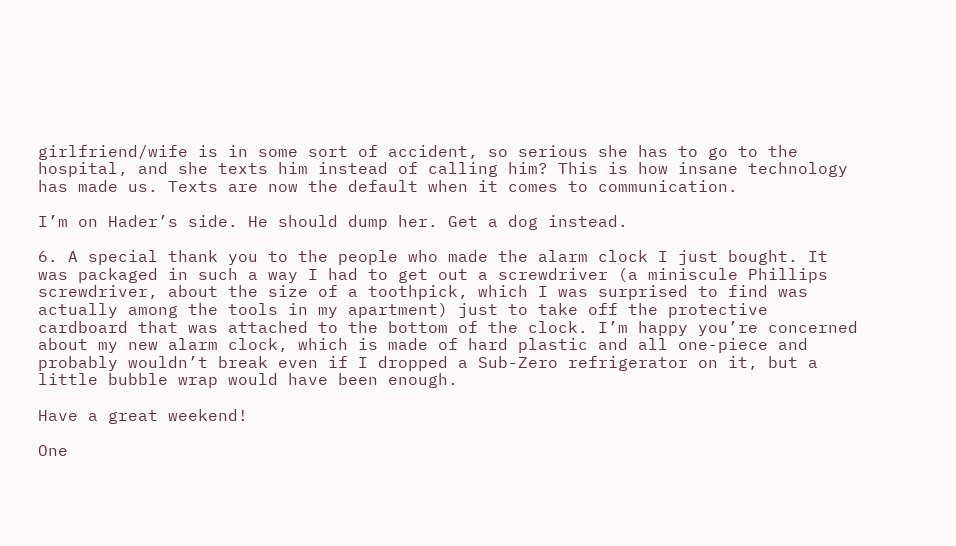girlfriend/wife is in some sort of accident, so serious she has to go to the hospital, and she texts him instead of calling him? This is how insane technology has made us. Texts are now the default when it comes to communication.

I’m on Hader’s side. He should dump her. Get a dog instead.

6. A special thank you to the people who made the alarm clock I just bought. It was packaged in such a way I had to get out a screwdriver (a miniscule Phillips screwdriver, about the size of a toothpick, which I was surprised to find was actually among the tools in my apartment) just to take off the protective cardboard that was attached to the bottom of the clock. I’m happy you’re concerned about my new alarm clock, which is made of hard plastic and all one-piece and probably wouldn’t break even if I dropped a Sub-Zero refrigerator on it, but a little bubble wrap would have been enough.

Have a great weekend!

One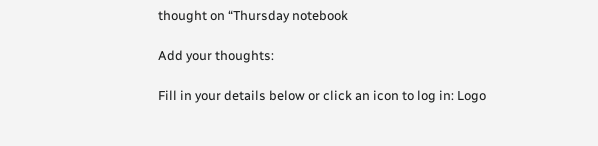thought on “Thursday notebook

Add your thoughts:

Fill in your details below or click an icon to log in: Logo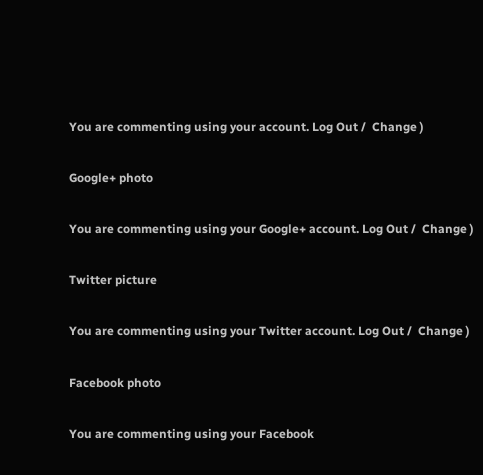You are commenting using your account. Log Out /  Change )

Google+ photo

You are commenting using your Google+ account. Log Out /  Change )

Twitter picture

You are commenting using your Twitter account. Log Out /  Change )

Facebook photo

You are commenting using your Facebook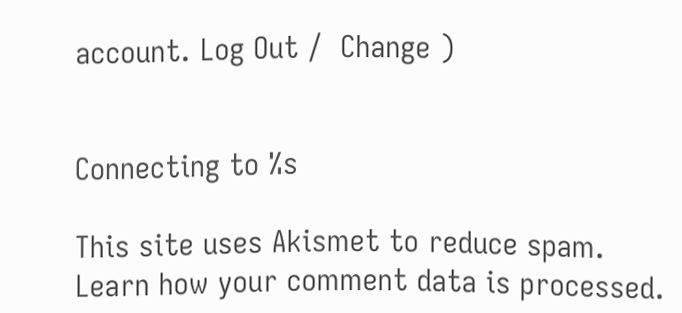account. Log Out /  Change )


Connecting to %s

This site uses Akismet to reduce spam. Learn how your comment data is processed.